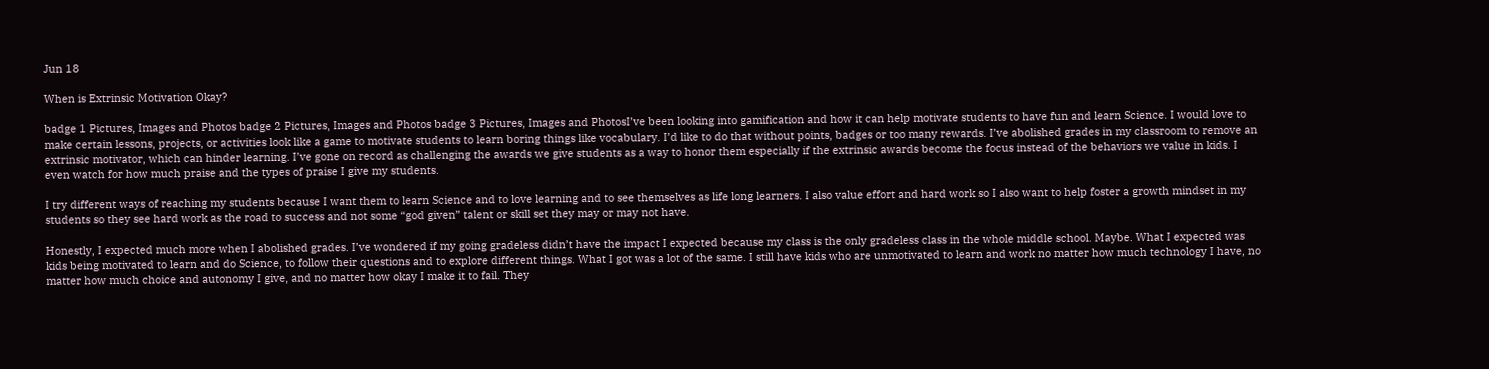Jun 18

When is Extrinsic Motivation Okay?

badge 1 Pictures, Images and Photos badge 2 Pictures, Images and Photos badge 3 Pictures, Images and PhotosI’ve been looking into gamification and how it can help motivate students to have fun and learn Science. I would love to make certain lessons, projects, or activities look like a game to motivate students to learn boring things like vocabulary. I’d like to do that without points, badges or too many rewards. I’ve abolished grades in my classroom to remove an extrinsic motivator, which can hinder learning. I’ve gone on record as challenging the awards we give students as a way to honor them especially if the extrinsic awards become the focus instead of the behaviors we value in kids. I even watch for how much praise and the types of praise I give my students.

I try different ways of reaching my students because I want them to learn Science and to love learning and to see themselves as life long learners. I also value effort and hard work so I also want to help foster a growth mindset in my students so they see hard work as the road to success and not some “god given” talent or skill set they may or may not have.

Honestly, I expected much more when I abolished grades. I’ve wondered if my going gradeless didn’t have the impact I expected because my class is the only gradeless class in the whole middle school. Maybe. What I expected was kids being motivated to learn and do Science, to follow their questions and to explore different things. What I got was a lot of the same. I still have kids who are unmotivated to learn and work no matter how much technology I have, no matter how much choice and autonomy I give, and no matter how okay I make it to fail. They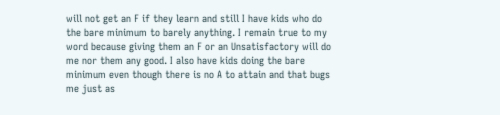will not get an F if they learn and still I have kids who do the bare minimum to barely anything. I remain true to my word because giving them an F or an Unsatisfactory will do me nor them any good. I also have kids doing the bare minimum even though there is no A to attain and that bugs me just as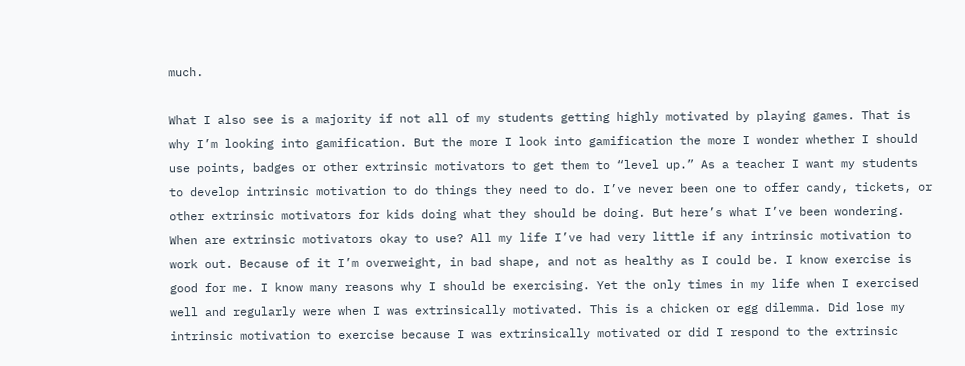much.

What I also see is a majority if not all of my students getting highly motivated by playing games. That is why I’m looking into gamification. But the more I look into gamification the more I wonder whether I should use points, badges or other extrinsic motivators to get them to “level up.” As a teacher I want my students to develop intrinsic motivation to do things they need to do. I’ve never been one to offer candy, tickets, or other extrinsic motivators for kids doing what they should be doing. But here’s what I’ve been wondering. When are extrinsic motivators okay to use? All my life I’ve had very little if any intrinsic motivation to work out. Because of it I’m overweight, in bad shape, and not as healthy as I could be. I know exercise is good for me. I know many reasons why I should be exercising. Yet the only times in my life when I exercised well and regularly were when I was extrinsically motivated. This is a chicken or egg dilemma. Did lose my intrinsic motivation to exercise because I was extrinsically motivated or did I respond to the extrinsic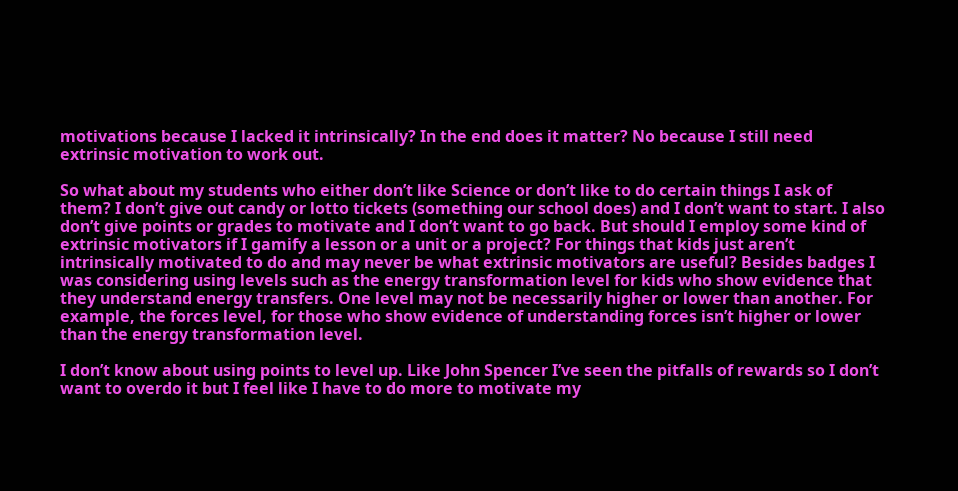motivations because I lacked it intrinsically? In the end does it matter? No because I still need extrinsic motivation to work out.

So what about my students who either don’t like Science or don’t like to do certain things I ask of them? I don’t give out candy or lotto tickets (something our school does) and I don’t want to start. I also don’t give points or grades to motivate and I don’t want to go back. But should I employ some kind of extrinsic motivators if I gamify a lesson or a unit or a project? For things that kids just aren’t intrinsically motivated to do and may never be what extrinsic motivators are useful? Besides badges I was considering using levels such as the energy transformation level for kids who show evidence that they understand energy transfers. One level may not be necessarily higher or lower than another. For example, the forces level, for those who show evidence of understanding forces isn’t higher or lower than the energy transformation level.

I don’t know about using points to level up. Like John Spencer I’ve seen the pitfalls of rewards so I don’t want to overdo it but I feel like I have to do more to motivate my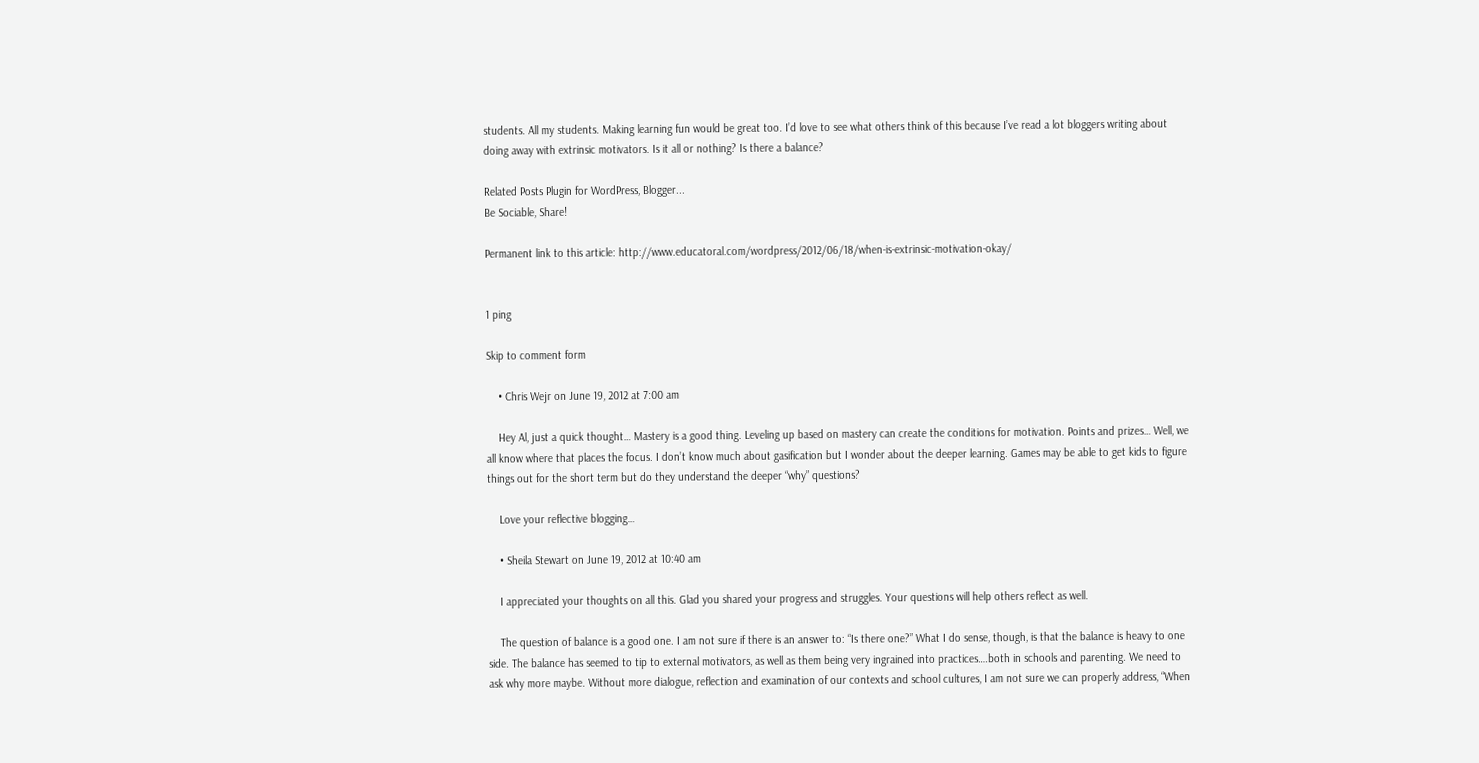students. All my students. Making learning fun would be great too. I’d love to see what others think of this because I’ve read a lot bloggers writing about doing away with extrinsic motivators. Is it all or nothing? Is there a balance?

Related Posts Plugin for WordPress, Blogger...
Be Sociable, Share!

Permanent link to this article: http://www.educatoral.com/wordpress/2012/06/18/when-is-extrinsic-motivation-okay/


1 ping

Skip to comment form

    • Chris Wejr on June 19, 2012 at 7:00 am

    Hey Al, just a quick thought… Mastery is a good thing. Leveling up based on mastery can create the conditions for motivation. Points and prizes… Well, we all know where that places the focus. I don’t know much about gasification but I wonder about the deeper learning. Games may be able to get kids to figure things out for the short term but do they understand the deeper “why” questions?

    Love your reflective blogging…

    • Sheila Stewart on June 19, 2012 at 10:40 am

    I appreciated your thoughts on all this. Glad you shared your progress and struggles. Your questions will help others reflect as well.

    The question of balance is a good one. I am not sure if there is an answer to: “Is there one?” What I do sense, though, is that the balance is heavy to one side. The balance has seemed to tip to external motivators, as well as them being very ingrained into practices….both in schools and parenting. We need to ask why more maybe. Without more dialogue, reflection and examination of our contexts and school cultures, I am not sure we can properly address, “When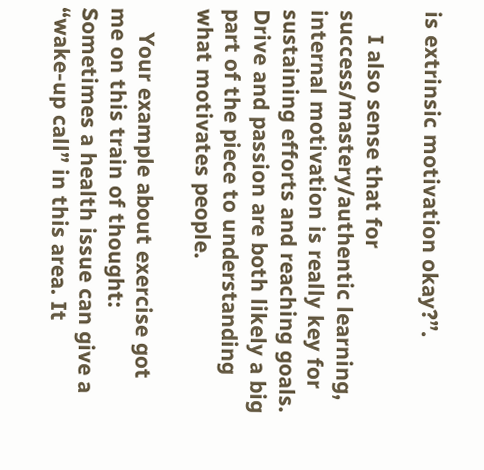is extrinsic motivation okay?”.

    I also sense that for success/mastery/authentic learning, internal motivation is really key for sustaining efforts and reaching goals. Drive and passion are both likely a big part of the piece to understanding what motivates people.

    Your example about exercise got me on this train of thought: Sometimes a health issue can give a “wake-up call” in this area. It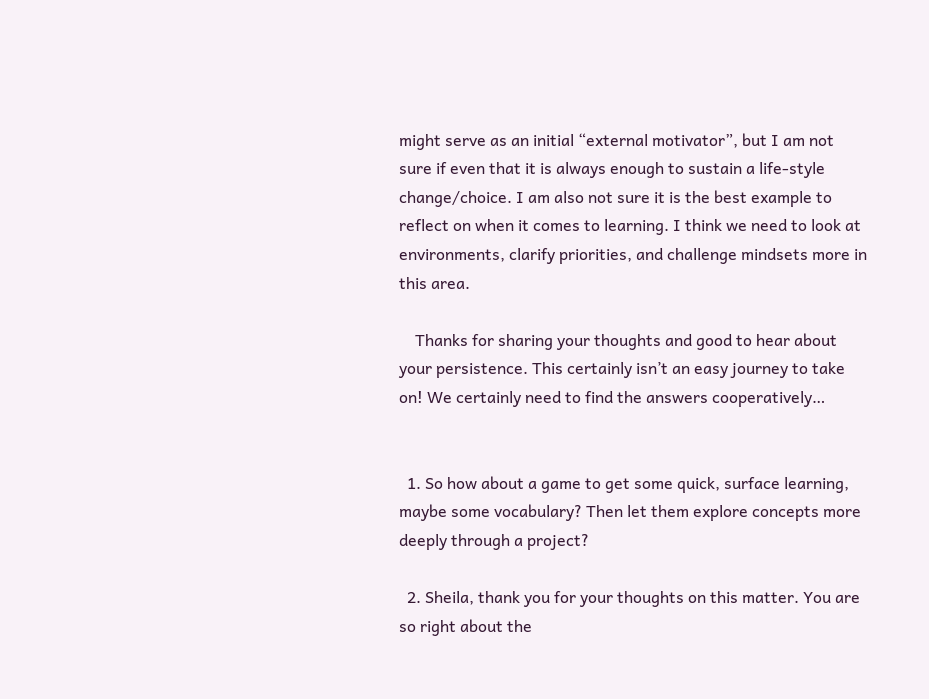might serve as an initial “external motivator”, but I am not sure if even that it is always enough to sustain a life-style change/choice. I am also not sure it is the best example to reflect on when it comes to learning. I think we need to look at environments, clarify priorities, and challenge mindsets more in this area.

    Thanks for sharing your thoughts and good to hear about your persistence. This certainly isn’t an easy journey to take on! We certainly need to find the answers cooperatively…


  1. So how about a game to get some quick, surface learning, maybe some vocabulary? Then let them explore concepts more deeply through a project?

  2. Sheila, thank you for your thoughts on this matter. You are so right about the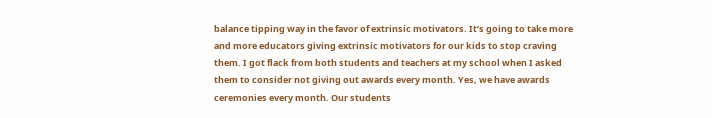balance tipping way in the favor of extrinsic motivators. It’s going to take more and more educators giving extrinsic motivators for our kids to stop craving them. I got flack from both students and teachers at my school when I asked them to consider not giving out awards every month. Yes, we have awards ceremonies every month. Our students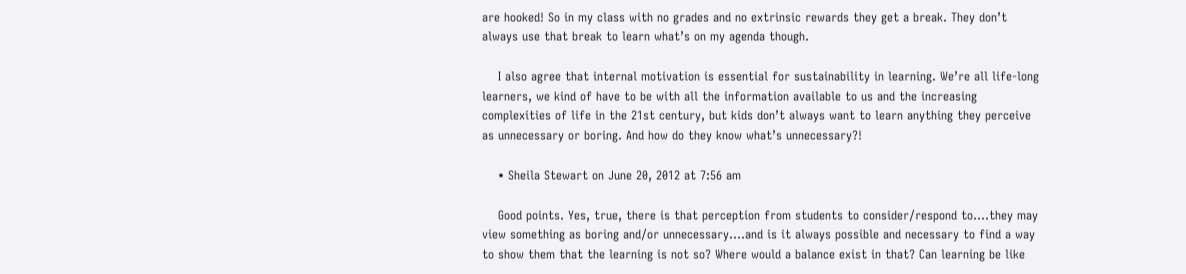are hooked! So in my class with no grades and no extrinsic rewards they get a break. They don’t always use that break to learn what’s on my agenda though.

    I also agree that internal motivation is essential for sustainability in learning. We’re all life-long learners, we kind of have to be with all the information available to us and the increasing complexities of life in the 21st century, but kids don’t always want to learn anything they perceive as unnecessary or boring. And how do they know what’s unnecessary?!

    • Sheila Stewart on June 20, 2012 at 7:56 am

    Good points. Yes, true, there is that perception from students to consider/respond to….they may view something as boring and/or unnecessary….and is it always possible and necessary to find a way to show them that the learning is not so? Where would a balance exist in that? Can learning be like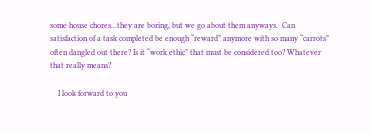some house chores…they are boring, but we go about them anyways.  Can satisfaction of a task completed be enough “reward” anymore with so many “carrots” often dangled out there? Is it “work ethic” that must be considered too? Whatever that really means?

    I look forward to you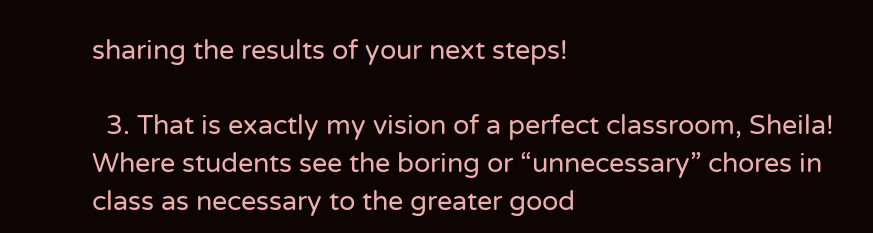sharing the results of your next steps!

  3. That is exactly my vision of a perfect classroom, Sheila! Where students see the boring or “unnecessary” chores in class as necessary to the greater good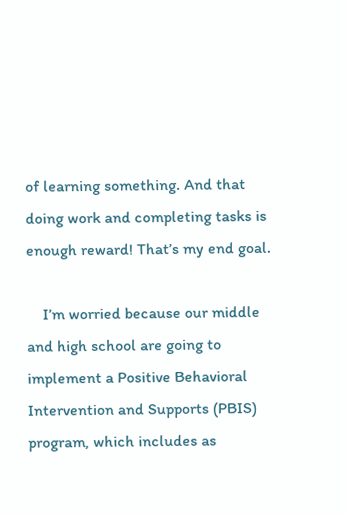of learning something. And that doing work and completing tasks is enough reward! That’s my end goal.

    I’m worried because our middle and high school are going to implement a Positive Behavioral Intervention and Supports (PBIS) program, which includes as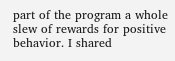part of the program a whole slew of rewards for positive behavior. I shared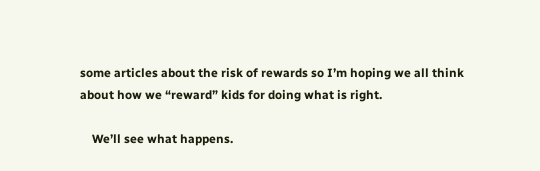some articles about the risk of rewards so I’m hoping we all think about how we “reward” kids for doing what is right.

    We’ll see what happens.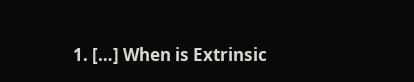1. […] When is Extrinsic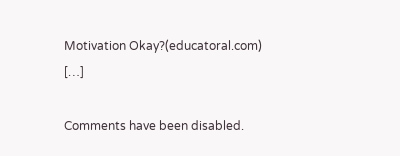Motivation Okay?(educatoral.com) […]

Comments have been disabled.